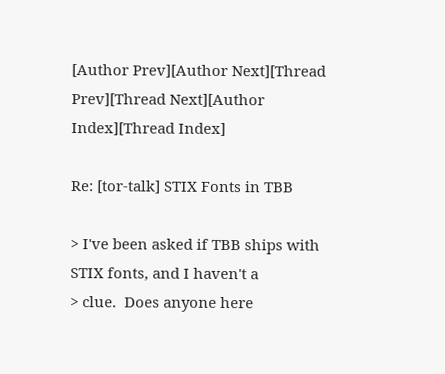[Author Prev][Author Next][Thread Prev][Thread Next][Author Index][Thread Index]

Re: [tor-talk] STIX Fonts in TBB

> I've been asked if TBB ships with STIX fonts, and I haven't a
> clue.  Does anyone here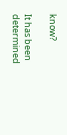know?

It has been determined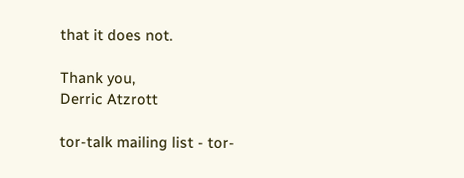that it does not.

Thank you,
Derric Atzrott

tor-talk mailing list - tor-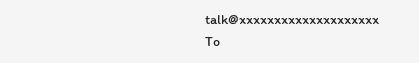talk@xxxxxxxxxxxxxxxxxxxx
To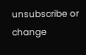unsubscribe or change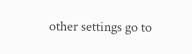other settings go to